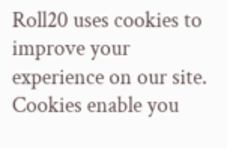Roll20 uses cookies to improve your experience on our site. Cookies enable you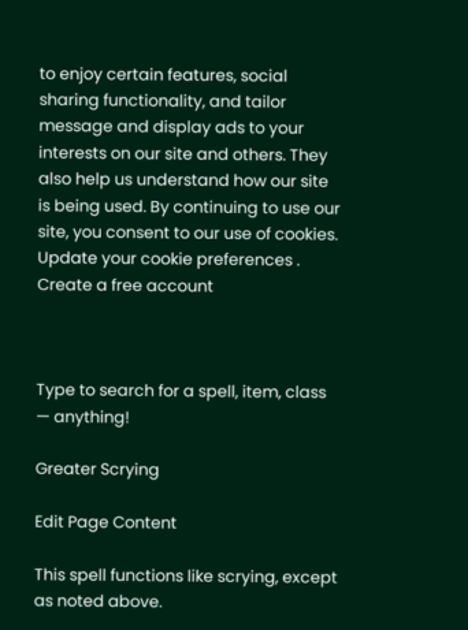to enjoy certain features, social sharing functionality, and tailor message and display ads to your interests on our site and others. They also help us understand how our site is being used. By continuing to use our site, you consent to our use of cookies. Update your cookie preferences .
Create a free account



Type to search for a spell, item, class — anything!

Greater Scrying

Edit Page Content

This spell functions like scrying, except as noted above.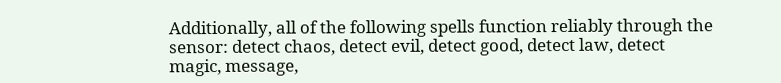Additionally, all of the following spells function reliably through the sensor: detect chaos, detect evil, detect good, detect law, detect magic, message,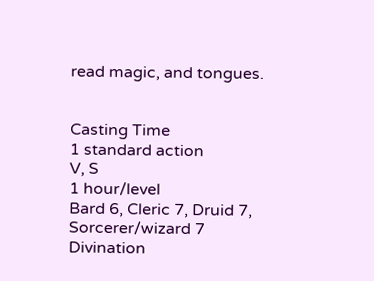read magic, and tongues.


Casting Time
1 standard action
V, S
1 hour/level
Bard 6, Cleric 7, Druid 7, Sorcerer/wizard 7
Divination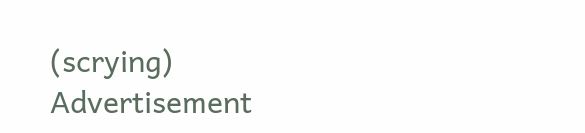(scrying)
Advertisement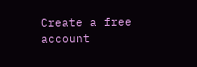Create a free account